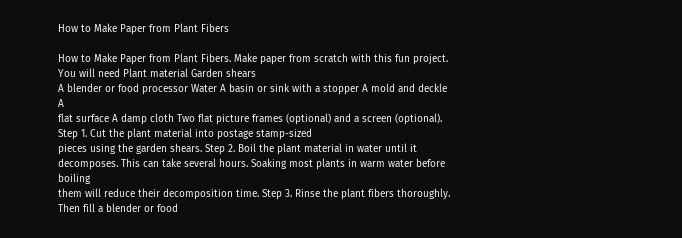How to Make Paper from Plant Fibers

How to Make Paper from Plant Fibers. Make paper from scratch with this fun project. You will need Plant material Garden shears
A blender or food processor Water A basin or sink with a stopper A mold and deckle A
flat surface A damp cloth Two flat picture frames (optional) and a screen (optional). Step 1. Cut the plant material into postage stamp-sized
pieces using the garden shears. Step 2. Boil the plant material in water until it
decomposes. This can take several hours. Soaking most plants in warm water before boiling
them will reduce their decomposition time. Step 3. Rinse the plant fibers thoroughly. Then fill a blender or food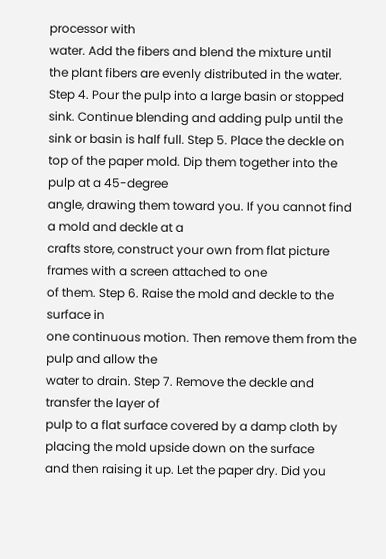processor with
water. Add the fibers and blend the mixture until
the plant fibers are evenly distributed in the water. Step 4. Pour the pulp into a large basin or stopped
sink. Continue blending and adding pulp until the
sink or basin is half full. Step 5. Place the deckle on top of the paper mold. Dip them together into the pulp at a 45-degree
angle, drawing them toward you. If you cannot find a mold and deckle at a
crafts store, construct your own from flat picture frames with a screen attached to one
of them. Step 6. Raise the mold and deckle to the surface in
one continuous motion. Then remove them from the pulp and allow the
water to drain. Step 7. Remove the deckle and transfer the layer of
pulp to a flat surface covered by a damp cloth by placing the mold upside down on the surface
and then raising it up. Let the paper dry. Did you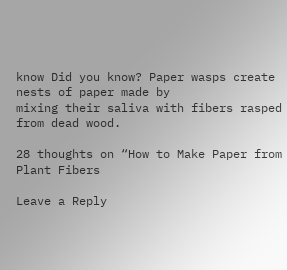know Did you know? Paper wasps create nests of paper made by
mixing their saliva with fibers rasped from dead wood.

28 thoughts on “How to Make Paper from Plant Fibers

Leave a Reply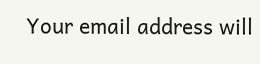Your email address will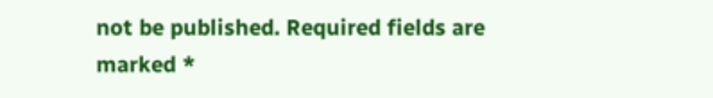not be published. Required fields are marked *